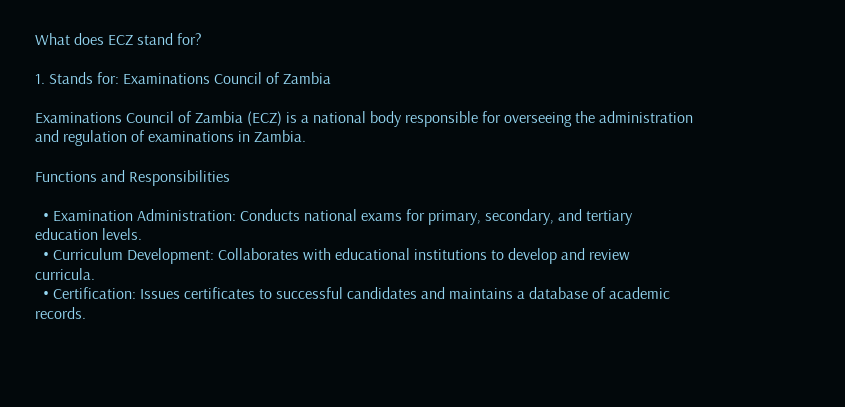What does ECZ stand for?

1. Stands for: Examinations Council of Zambia

Examinations Council of Zambia (ECZ) is a national body responsible for overseeing the administration and regulation of examinations in Zambia.

Functions and Responsibilities

  • Examination Administration: Conducts national exams for primary, secondary, and tertiary education levels.
  • Curriculum Development: Collaborates with educational institutions to develop and review curricula.
  • Certification: Issues certificates to successful candidates and maintains a database of academic records.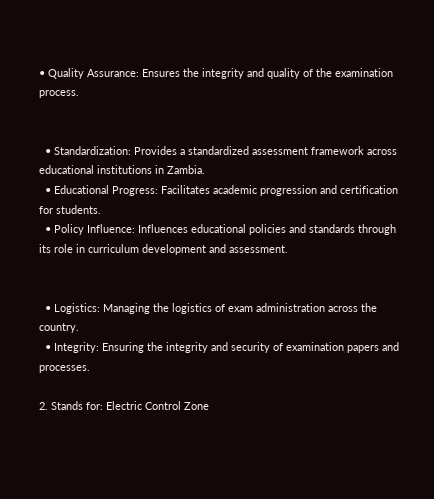• Quality Assurance: Ensures the integrity and quality of the examination process.


  • Standardization: Provides a standardized assessment framework across educational institutions in Zambia.
  • Educational Progress: Facilitates academic progression and certification for students.
  • Policy Influence: Influences educational policies and standards through its role in curriculum development and assessment.


  • Logistics: Managing the logistics of exam administration across the country.
  • Integrity: Ensuring the integrity and security of examination papers and processes.

2. Stands for: Electric Control Zone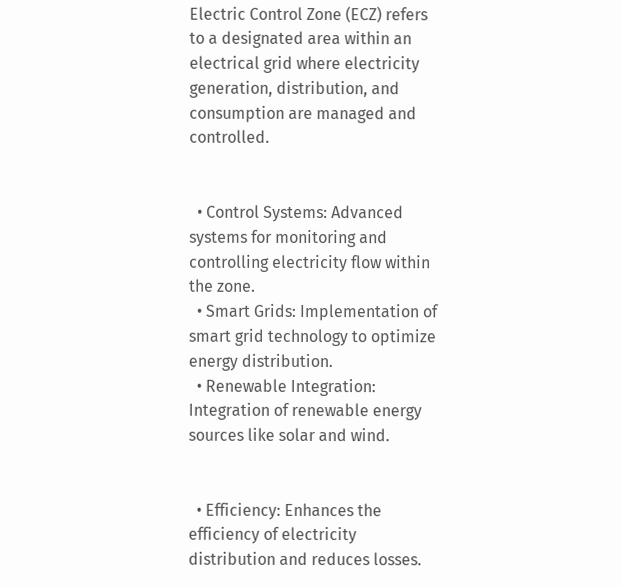Electric Control Zone (ECZ) refers to a designated area within an electrical grid where electricity generation, distribution, and consumption are managed and controlled.


  • Control Systems: Advanced systems for monitoring and controlling electricity flow within the zone.
  • Smart Grids: Implementation of smart grid technology to optimize energy distribution.
  • Renewable Integration: Integration of renewable energy sources like solar and wind.


  • Efficiency: Enhances the efficiency of electricity distribution and reduces losses.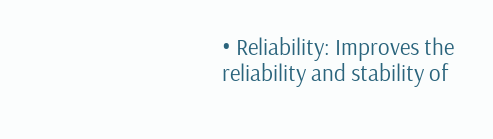• Reliability: Improves the reliability and stability of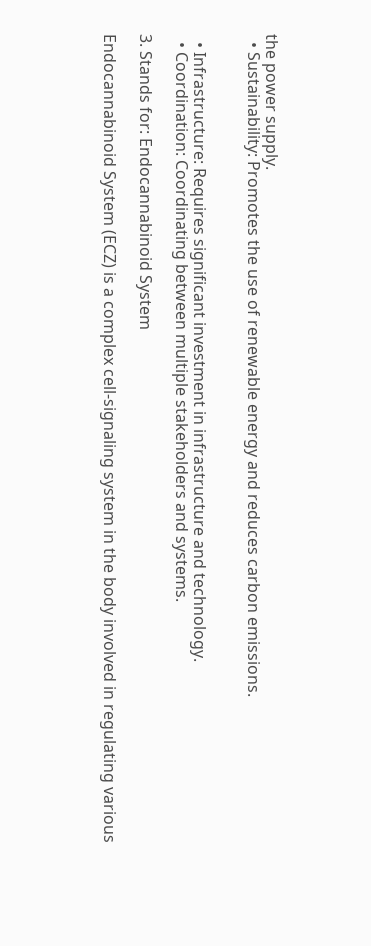the power supply.
  • Sustainability: Promotes the use of renewable energy and reduces carbon emissions.


  • Infrastructure: Requires significant investment in infrastructure and technology.
  • Coordination: Coordinating between multiple stakeholders and systems.

3. Stands for: Endocannabinoid System

Endocannabinoid System (ECZ) is a complex cell-signaling system in the body involved in regulating various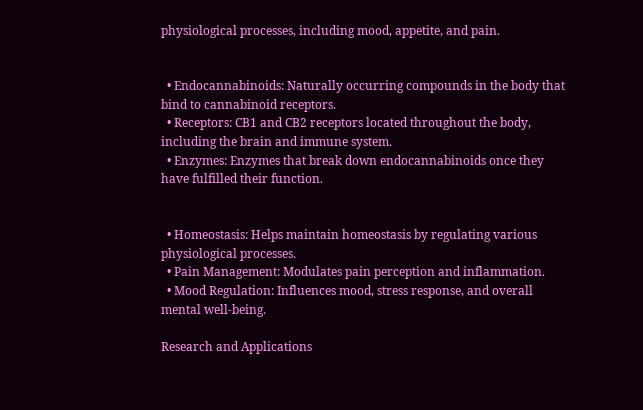physiological processes, including mood, appetite, and pain.


  • Endocannabinoids: Naturally occurring compounds in the body that bind to cannabinoid receptors.
  • Receptors: CB1 and CB2 receptors located throughout the body, including the brain and immune system.
  • Enzymes: Enzymes that break down endocannabinoids once they have fulfilled their function.


  • Homeostasis: Helps maintain homeostasis by regulating various physiological processes.
  • Pain Management: Modulates pain perception and inflammation.
  • Mood Regulation: Influences mood, stress response, and overall mental well-being.

Research and Applications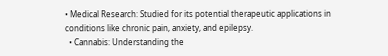• Medical Research: Studied for its potential therapeutic applications in conditions like chronic pain, anxiety, and epilepsy.
  • Cannabis: Understanding the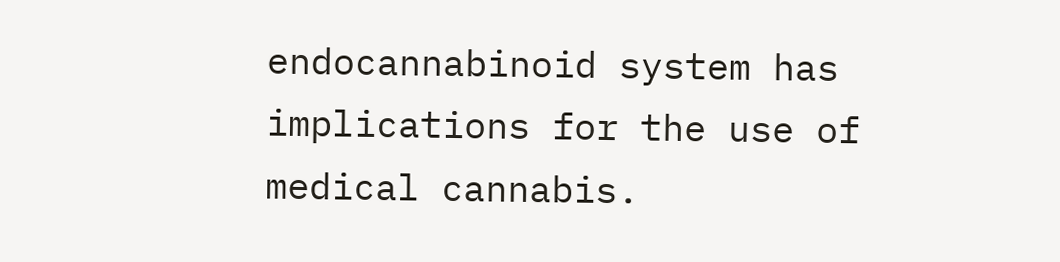endocannabinoid system has implications for the use of medical cannabis.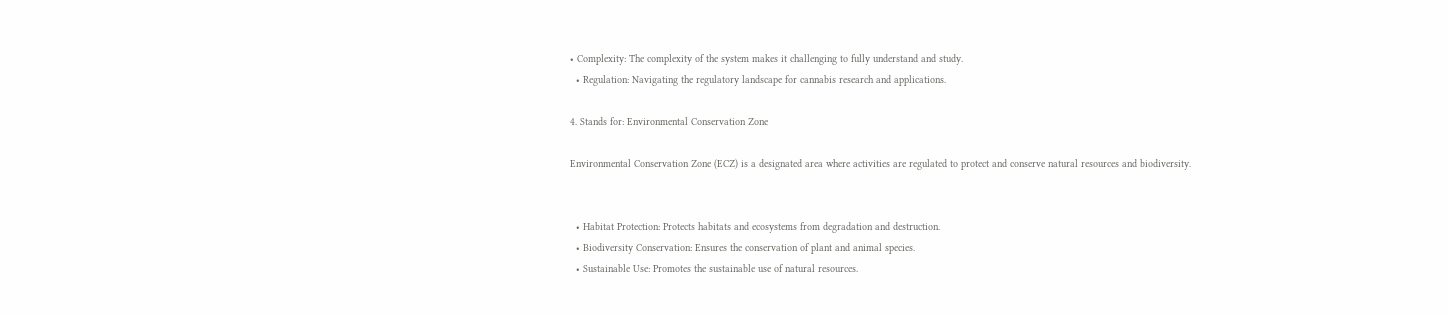• Complexity: The complexity of the system makes it challenging to fully understand and study.
  • Regulation: Navigating the regulatory landscape for cannabis research and applications.

4. Stands for: Environmental Conservation Zone

Environmental Conservation Zone (ECZ) is a designated area where activities are regulated to protect and conserve natural resources and biodiversity.


  • Habitat Protection: Protects habitats and ecosystems from degradation and destruction.
  • Biodiversity Conservation: Ensures the conservation of plant and animal species.
  • Sustainable Use: Promotes the sustainable use of natural resources.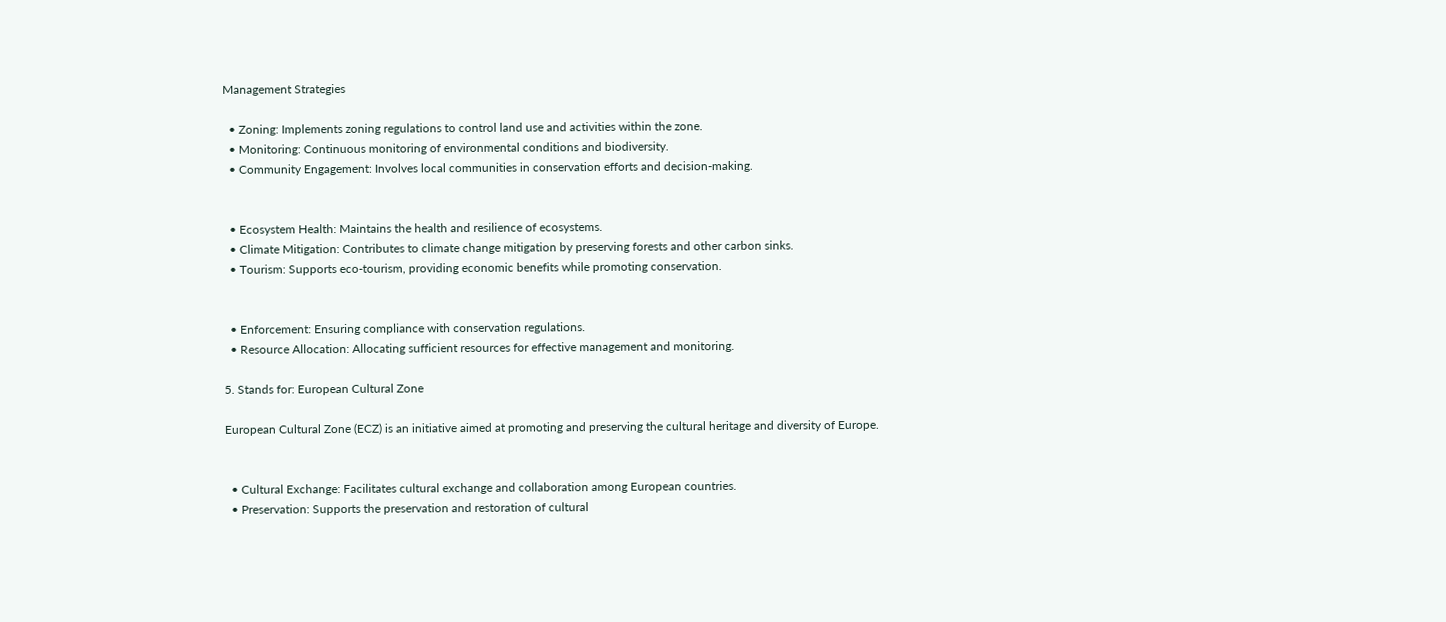Management Strategies

  • Zoning: Implements zoning regulations to control land use and activities within the zone.
  • Monitoring: Continuous monitoring of environmental conditions and biodiversity.
  • Community Engagement: Involves local communities in conservation efforts and decision-making.


  • Ecosystem Health: Maintains the health and resilience of ecosystems.
  • Climate Mitigation: Contributes to climate change mitigation by preserving forests and other carbon sinks.
  • Tourism: Supports eco-tourism, providing economic benefits while promoting conservation.


  • Enforcement: Ensuring compliance with conservation regulations.
  • Resource Allocation: Allocating sufficient resources for effective management and monitoring.

5. Stands for: European Cultural Zone

European Cultural Zone (ECZ) is an initiative aimed at promoting and preserving the cultural heritage and diversity of Europe.


  • Cultural Exchange: Facilitates cultural exchange and collaboration among European countries.
  • Preservation: Supports the preservation and restoration of cultural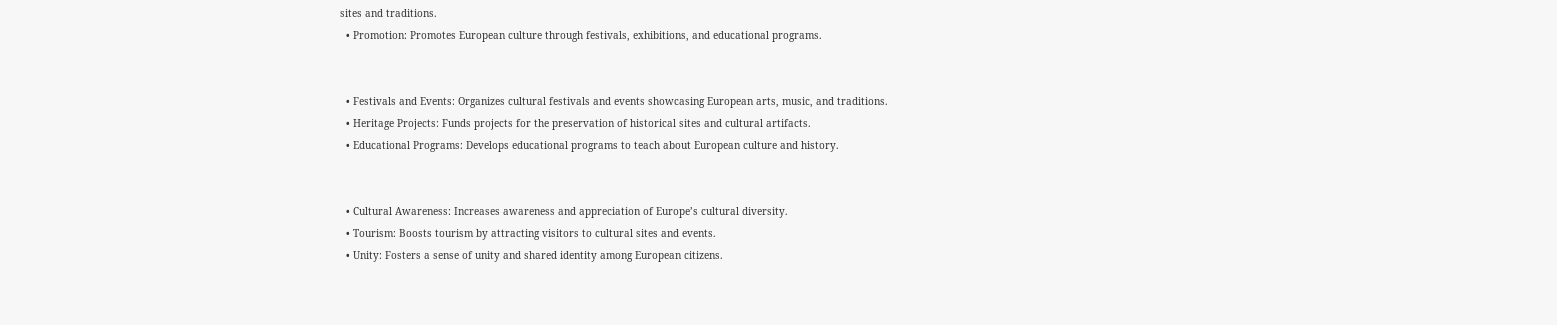sites and traditions.
  • Promotion: Promotes European culture through festivals, exhibitions, and educational programs.


  • Festivals and Events: Organizes cultural festivals and events showcasing European arts, music, and traditions.
  • Heritage Projects: Funds projects for the preservation of historical sites and cultural artifacts.
  • Educational Programs: Develops educational programs to teach about European culture and history.


  • Cultural Awareness: Increases awareness and appreciation of Europe’s cultural diversity.
  • Tourism: Boosts tourism by attracting visitors to cultural sites and events.
  • Unity: Fosters a sense of unity and shared identity among European citizens.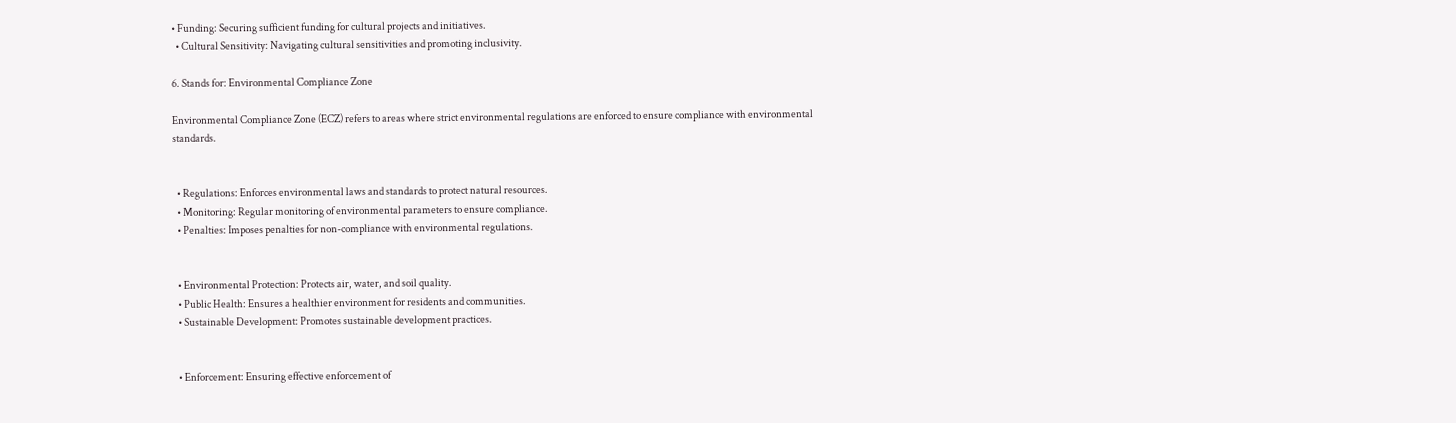• Funding: Securing sufficient funding for cultural projects and initiatives.
  • Cultural Sensitivity: Navigating cultural sensitivities and promoting inclusivity.

6. Stands for: Environmental Compliance Zone

Environmental Compliance Zone (ECZ) refers to areas where strict environmental regulations are enforced to ensure compliance with environmental standards.


  • Regulations: Enforces environmental laws and standards to protect natural resources.
  • Monitoring: Regular monitoring of environmental parameters to ensure compliance.
  • Penalties: Imposes penalties for non-compliance with environmental regulations.


  • Environmental Protection: Protects air, water, and soil quality.
  • Public Health: Ensures a healthier environment for residents and communities.
  • Sustainable Development: Promotes sustainable development practices.


  • Enforcement: Ensuring effective enforcement of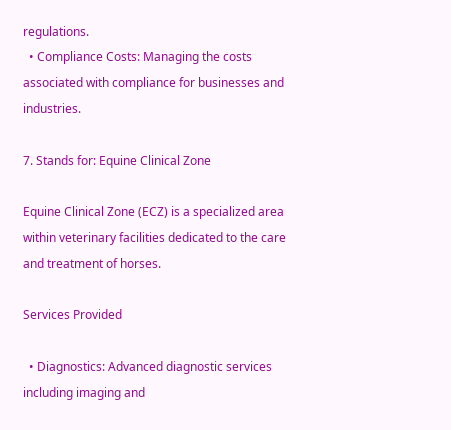regulations.
  • Compliance Costs: Managing the costs associated with compliance for businesses and industries.

7. Stands for: Equine Clinical Zone

Equine Clinical Zone (ECZ) is a specialized area within veterinary facilities dedicated to the care and treatment of horses.

Services Provided

  • Diagnostics: Advanced diagnostic services including imaging and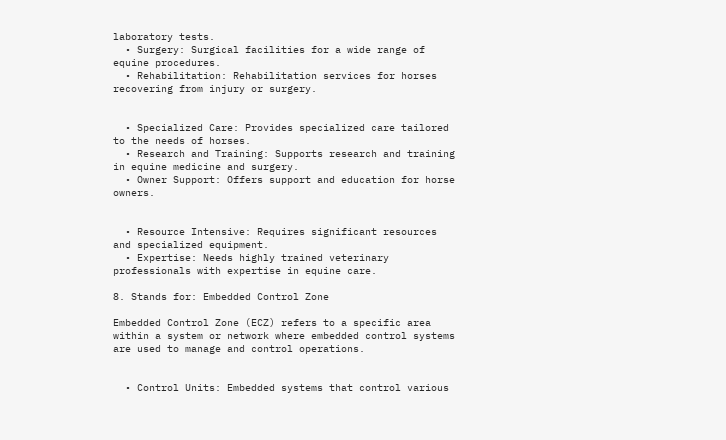laboratory tests.
  • Surgery: Surgical facilities for a wide range of equine procedures.
  • Rehabilitation: Rehabilitation services for horses recovering from injury or surgery.


  • Specialized Care: Provides specialized care tailored to the needs of horses.
  • Research and Training: Supports research and training in equine medicine and surgery.
  • Owner Support: Offers support and education for horse owners.


  • Resource Intensive: Requires significant resources and specialized equipment.
  • Expertise: Needs highly trained veterinary professionals with expertise in equine care.

8. Stands for: Embedded Control Zone

Embedded Control Zone (ECZ) refers to a specific area within a system or network where embedded control systems are used to manage and control operations.


  • Control Units: Embedded systems that control various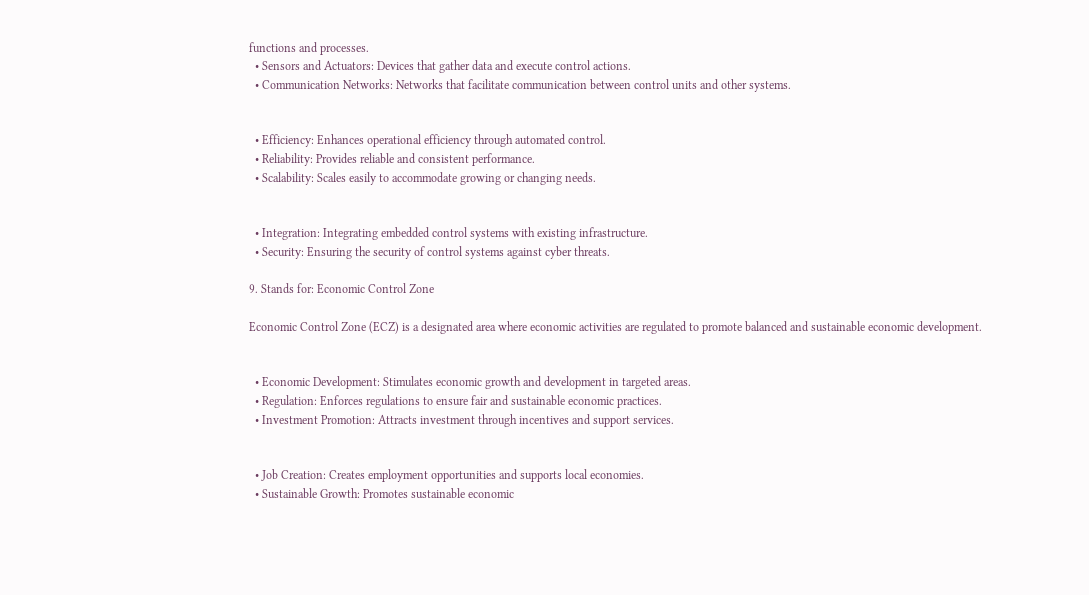functions and processes.
  • Sensors and Actuators: Devices that gather data and execute control actions.
  • Communication Networks: Networks that facilitate communication between control units and other systems.


  • Efficiency: Enhances operational efficiency through automated control.
  • Reliability: Provides reliable and consistent performance.
  • Scalability: Scales easily to accommodate growing or changing needs.


  • Integration: Integrating embedded control systems with existing infrastructure.
  • Security: Ensuring the security of control systems against cyber threats.

9. Stands for: Economic Control Zone

Economic Control Zone (ECZ) is a designated area where economic activities are regulated to promote balanced and sustainable economic development.


  • Economic Development: Stimulates economic growth and development in targeted areas.
  • Regulation: Enforces regulations to ensure fair and sustainable economic practices.
  • Investment Promotion: Attracts investment through incentives and support services.


  • Job Creation: Creates employment opportunities and supports local economies.
  • Sustainable Growth: Promotes sustainable economic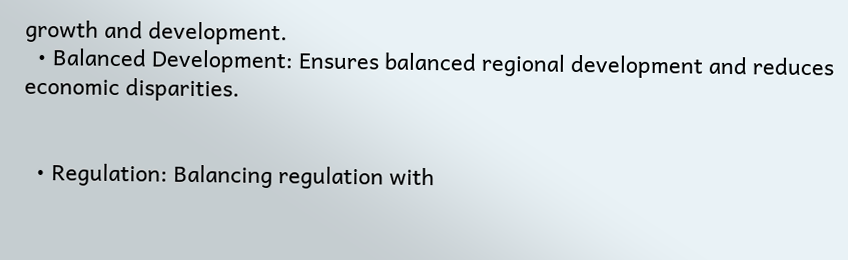growth and development.
  • Balanced Development: Ensures balanced regional development and reduces economic disparities.


  • Regulation: Balancing regulation with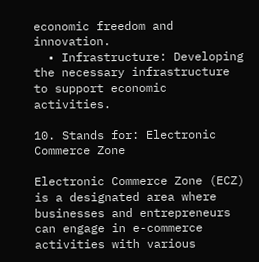economic freedom and innovation.
  • Infrastructure: Developing the necessary infrastructure to support economic activities.

10. Stands for: Electronic Commerce Zone

Electronic Commerce Zone (ECZ) is a designated area where businesses and entrepreneurs can engage in e-commerce activities with various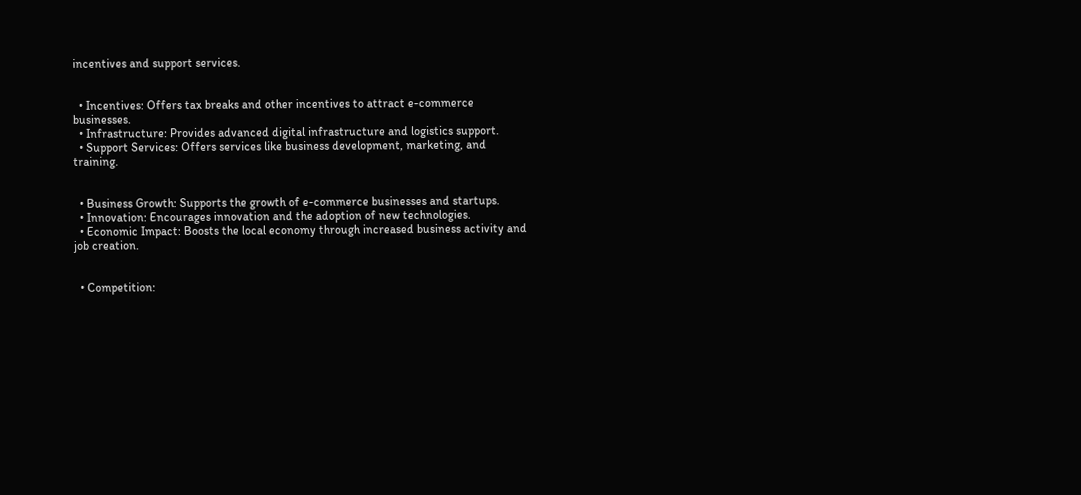incentives and support services.


  • Incentives: Offers tax breaks and other incentives to attract e-commerce businesses.
  • Infrastructure: Provides advanced digital infrastructure and logistics support.
  • Support Services: Offers services like business development, marketing, and training.


  • Business Growth: Supports the growth of e-commerce businesses and startups.
  • Innovation: Encourages innovation and the adoption of new technologies.
  • Economic Impact: Boosts the local economy through increased business activity and job creation.


  • Competition: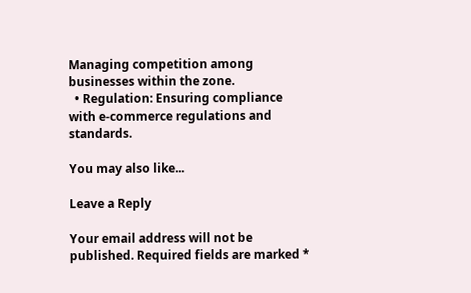Managing competition among businesses within the zone.
  • Regulation: Ensuring compliance with e-commerce regulations and standards.

You may also like...

Leave a Reply

Your email address will not be published. Required fields are marked *